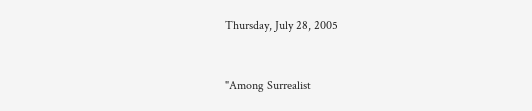Thursday, July 28, 2005


"Among Surrealist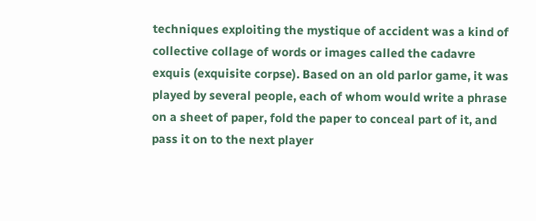techniques exploiting the mystique of accident was a kind of collective collage of words or images called the cadavre exquis (exquisite corpse). Based on an old parlor game, it was played by several people, each of whom would write a phrase on a sheet of paper, fold the paper to conceal part of it, and pass it on to the next player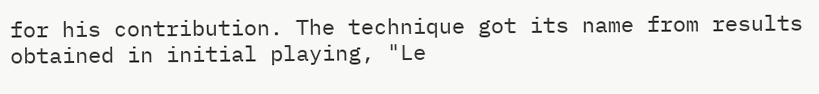for his contribution. The technique got its name from results obtained in initial playing, "Le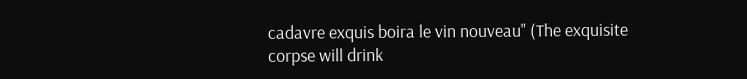cadavre exquis boira le vin nouveau" (The exquisite corpse will drink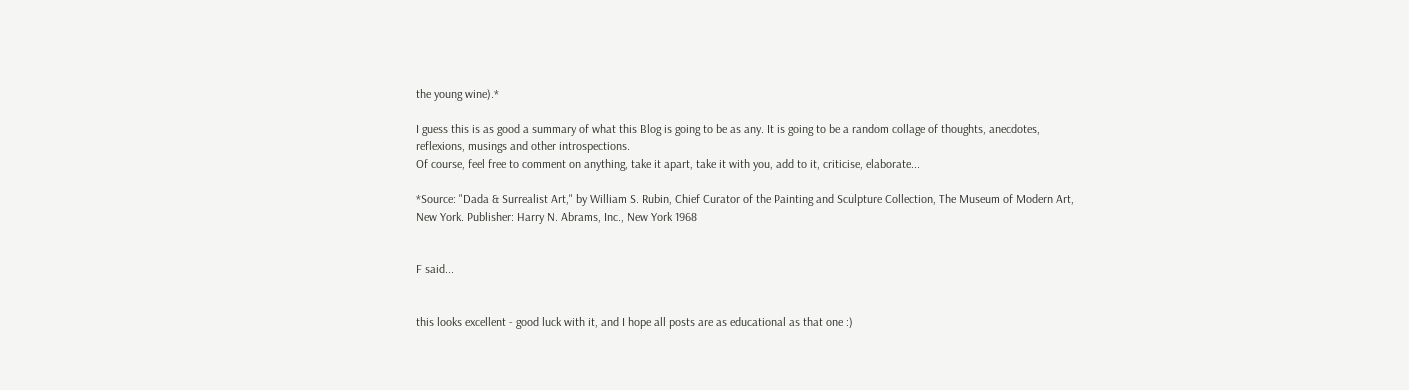the young wine).*

I guess this is as good a summary of what this Blog is going to be as any. It is going to be a random collage of thoughts, anecdotes, reflexions, musings and other introspections.
Of course, feel free to comment on anything, take it apart, take it with you, add to it, criticise, elaborate...

*Source: "Dada & Surrealist Art," by William S. Rubin, Chief Curator of the Painting and Sculpture Collection, The Museum of Modern Art, New York. Publisher: Harry N. Abrams, Inc., New York 1968


F said...


this looks excellent - good luck with it, and I hope all posts are as educational as that one :)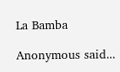La Bamba

Anonymous said...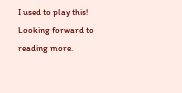I used to play this!
Looking forward to reading more.